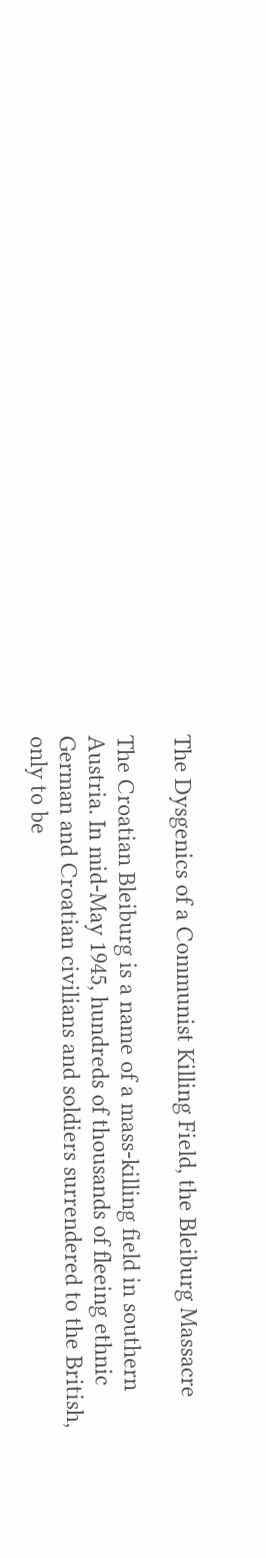The Dysgenics of a Communist Killing Field, the Bleiburg Massacre

The Croatian Bleiburg is a name of a mass-killing field in southern Austria. In mid-May 1945, hundreds of thousands of fleeing ethnic German and Croatian civilians and soldiers surrendered to the British, only to be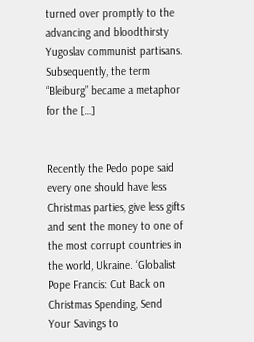turned over promptly to the advancing and bloodthirsty Yugoslav communist partisans. Subsequently, the term “Bleiburg” became a metaphor for the […]


Recently the Pedo pope said every one should have less Christmas parties, give less gifts and sent the money to one of the most corrupt countries in the world, Ukraine. ‘Globalist Pope Francis: Cut Back on Christmas Spending, Send Your Savings to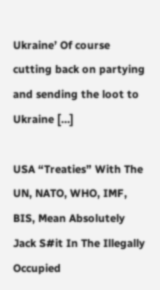Ukraine’ Of course cutting back on partying and sending the loot to Ukraine […]

USA “Treaties” With The UN, NATO, WHO, IMF, BIS, Mean Absolutely Jack S#it In The Illegally Occupied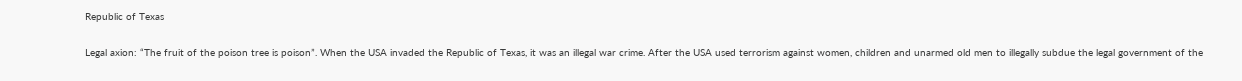Republic of Texas

Legal axion: “The fruit of the poison tree is poison”. When the USA invaded the Republic of Texas, it was an illegal war crime. After the USA used terrorism against women, children and unarmed old men to illegally subdue the legal government of the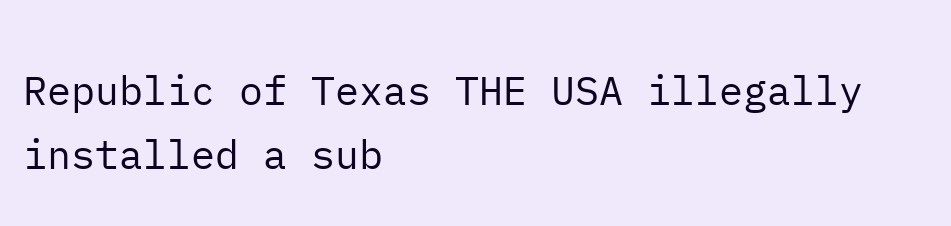Republic of Texas THE USA illegally installed a sub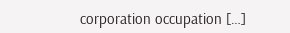corporation occupation […]